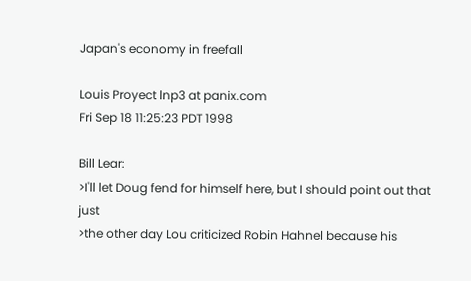Japan's economy in freefall

Louis Proyect lnp3 at panix.com
Fri Sep 18 11:25:23 PDT 1998

Bill Lear:
>I'll let Doug fend for himself here, but I should point out that just
>the other day Lou criticized Robin Hahnel because his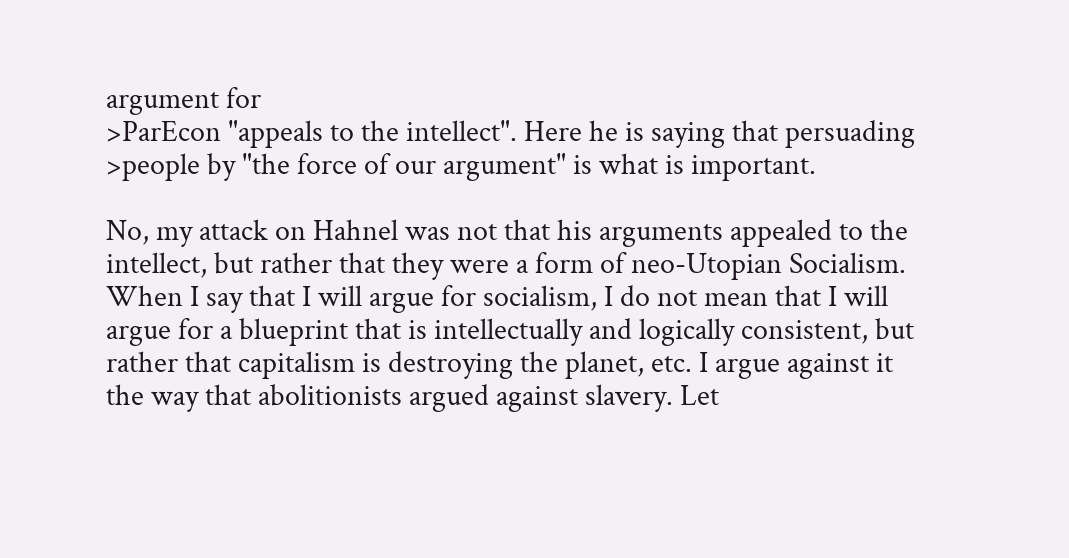argument for
>ParEcon "appeals to the intellect". Here he is saying that persuading
>people by "the force of our argument" is what is important.

No, my attack on Hahnel was not that his arguments appealed to the intellect, but rather that they were a form of neo-Utopian Socialism. When I say that I will argue for socialism, I do not mean that I will argue for a blueprint that is intellectually and logically consistent, but rather that capitalism is destroying the planet, etc. I argue against it the way that abolitionists argued against slavery. Let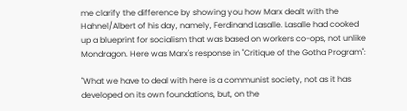me clarify the difference by showing you how Marx dealt with the Hahnel/Albert of his day, namely, Ferdinand Lasalle. Lasalle had cooked up a blueprint for socialism that was based on workers co-ops, not unlike Mondragon. Here was Marx's response in "Critique of the Gotha Program":

"What we have to deal with here is a communist society, not as it has developed on its own foundations, but, on the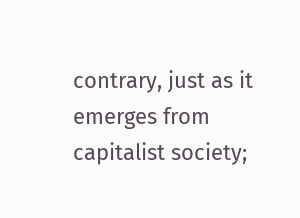contrary, just as it emerges from capitalist society;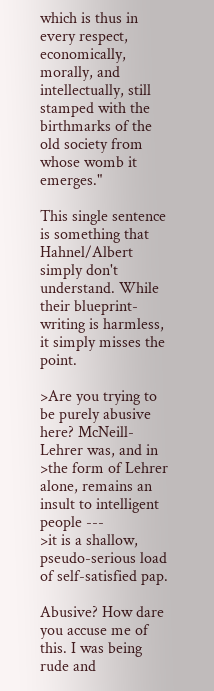which is thus in every respect, economically, morally, and intellectually, still stamped with the birthmarks of the old society from whose womb it emerges."

This single sentence is something that Hahnel/Albert simply don't understand. While their blueprint-writing is harmless, it simply misses the point.

>Are you trying to be purely abusive here? McNeill-Lehrer was, and in
>the form of Lehrer alone, remains an insult to intelligent people ---
>it is a shallow, pseudo-serious load of self-satisfied pap.

Abusive? How dare you accuse me of this. I was being rude and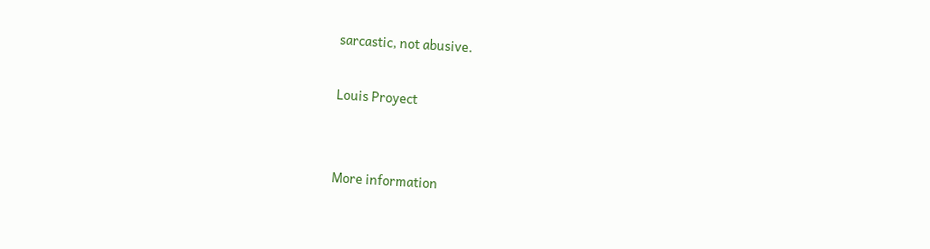sarcastic, not abusive.

Louis Proyect


More information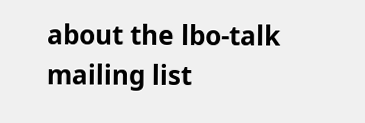about the lbo-talk mailing list